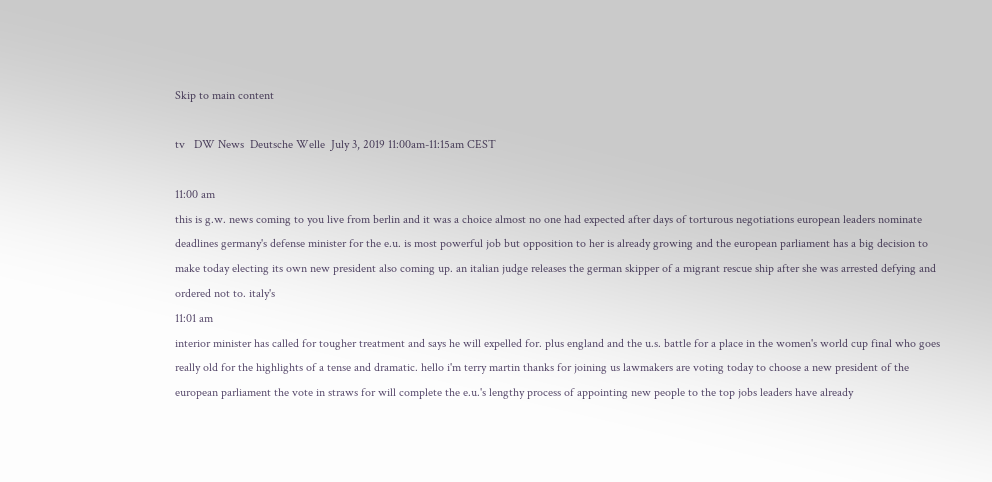Skip to main content

tv   DW News  Deutsche Welle  July 3, 2019 11:00am-11:15am CEST

11:00 am
this is g.w. news coming to you live from berlin and it was a choice almost no one had expected after days of torturous negotiations european leaders nominate deadlines germany's defense minister for the e.u. is most powerful job but opposition to her is already growing and the european parliament has a big decision to make today electing its own new president also coming up. an italian judge releases the german skipper of a migrant rescue ship after she was arrested defying and ordered not to. italy's
11:01 am
interior minister has called for tougher treatment and says he will expelled for. plus england and the u.s. battle for a place in the women's world cup final who goes really old for the highlights of a tense and dramatic. hello i'm terry martin thanks for joining us lawmakers are voting today to choose a new president of the european parliament the vote in straws for will complete the e.u.'s lengthy process of appointing new people to the top jobs leaders have already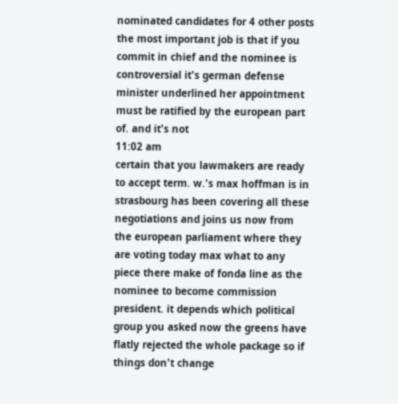nominated candidates for 4 other posts the most important job is that if you commit in chief and the nominee is controversial it's german defense minister underlined her appointment must be ratified by the european part of. and it's not
11:02 am
certain that you lawmakers are ready to accept term. w.'s max hoffman is in strasbourg has been covering all these negotiations and joins us now from the european parliament where they are voting today max what to any piece there make of fonda line as the nominee to become commission president. it depends which political group you asked now the greens have flatly rejected the whole package so if things don't change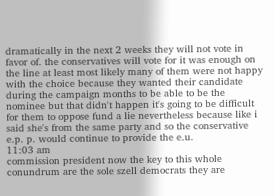dramatically in the next 2 weeks they will not vote in favor of. the conservatives will vote for it was enough on the line at least most likely many of them were not happy with the choice because they wanted their candidate during the campaign months to be able to be the nominee but that didn't happen it's going to be difficult for them to oppose fund a lie nevertheless because like i said she's from the same party and so the conservative e.p. p. would continue to provide the e.u.
11:03 am
commission president now the key to this whole conundrum are the sole szell democrats they are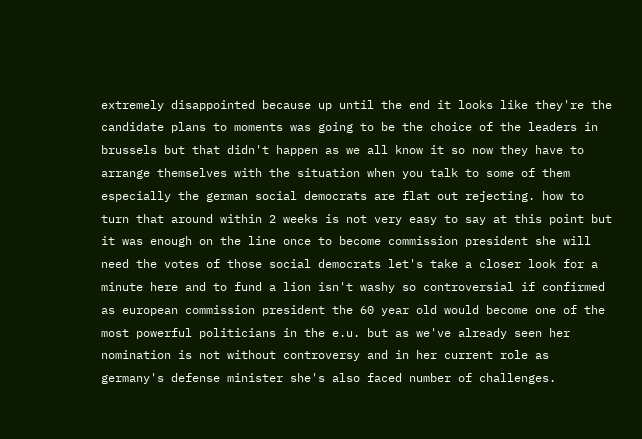extremely disappointed because up until the end it looks like they're the candidate plans to moments was going to be the choice of the leaders in brussels but that didn't happen as we all know it so now they have to arrange themselves with the situation when you talk to some of them especially the german social democrats are flat out rejecting. how to turn that around within 2 weeks is not very easy to say at this point but it was enough on the line once to become commission president she will need the votes of those social democrats let's take a closer look for a minute here and to fund a lion isn't washy so controversial if confirmed as european commission president the 60 year old would become one of the most powerful politicians in the e.u. but as we've already seen her nomination is not without controversy and in her current role as germany's defense minister she's also faced number of challenges.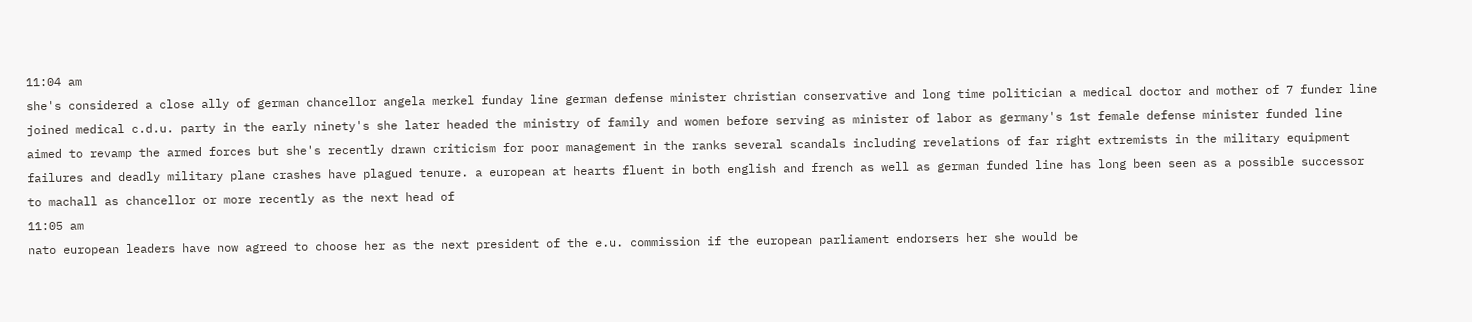11:04 am
she's considered a close ally of german chancellor angela merkel funday line german defense minister christian conservative and long time politician a medical doctor and mother of 7 funder line joined medical c.d.u. party in the early ninety's she later headed the ministry of family and women before serving as minister of labor as germany's 1st female defense minister funded line aimed to revamp the armed forces but she's recently drawn criticism for poor management in the ranks several scandals including revelations of far right extremists in the military equipment failures and deadly military plane crashes have plagued tenure. a european at hearts fluent in both english and french as well as german funded line has long been seen as a possible successor to machall as chancellor or more recently as the next head of
11:05 am
nato european leaders have now agreed to choose her as the next president of the e.u. commission if the european parliament endorsers her she would be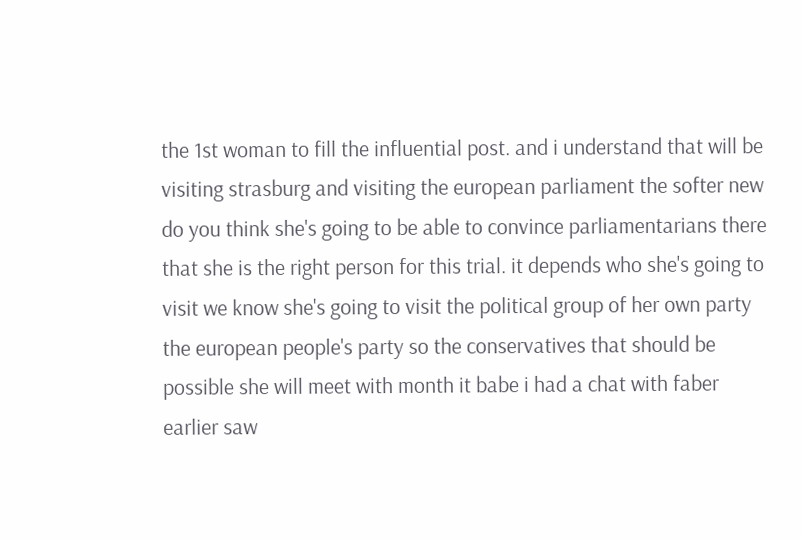the 1st woman to fill the influential post. and i understand that will be visiting strasburg and visiting the european parliament the softer new do you think she's going to be able to convince parliamentarians there that she is the right person for this trial. it depends who she's going to visit we know she's going to visit the political group of her own party the european people's party so the conservatives that should be possible she will meet with month it babe i had a chat with faber earlier saw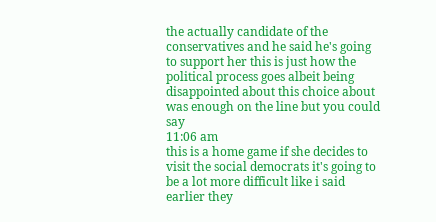the actually candidate of the conservatives and he said he's going to support her this is just how the political process goes albeit being disappointed about this choice about was enough on the line but you could say
11:06 am
this is a home game if she decides to visit the social democrats it's going to be a lot more difficult like i said earlier they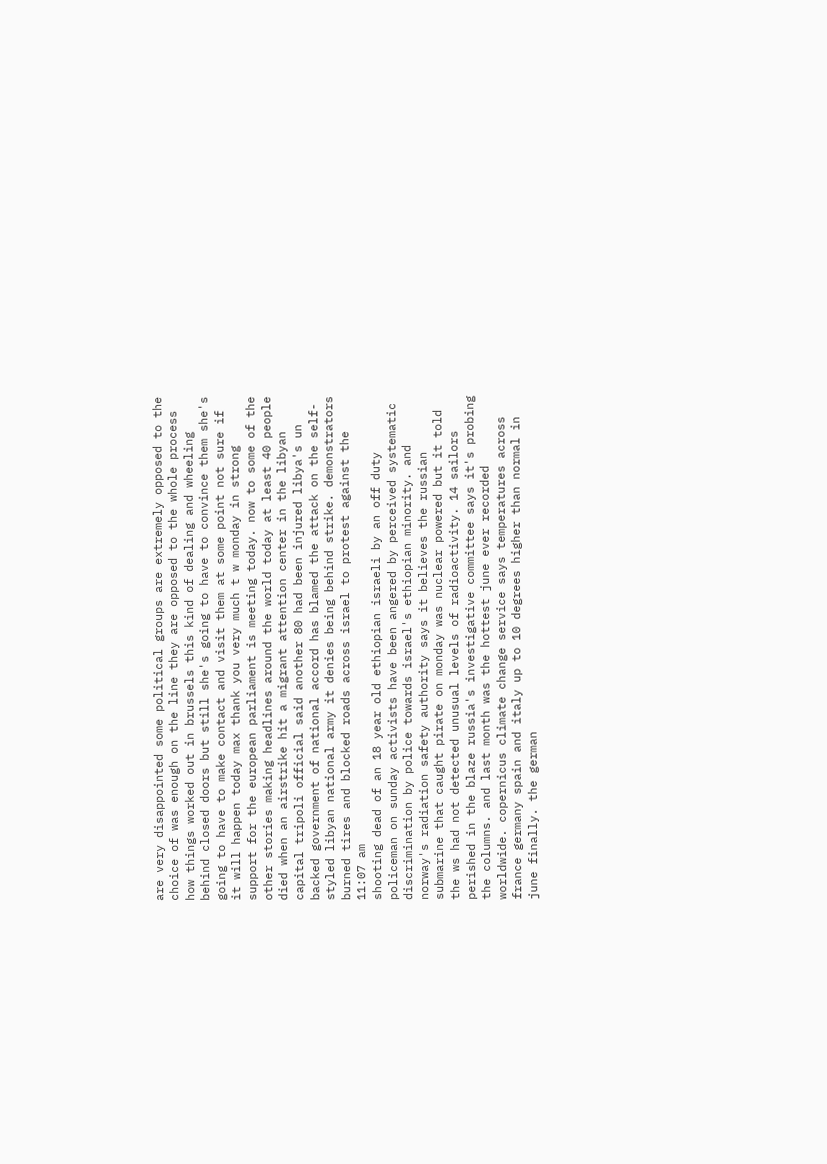are very disappointed some political groups are extremely opposed to the choice of was enough on the line they are opposed to the whole process how things worked out in brussels this kind of dealing and wheeling behind closed doors but still she's going to have to convince them she's going to have to make contact and visit them at some point not sure if it will happen today max thank you very much t w monday in strong support for the european parliament is meeting today. now to some of the other stories making headlines around the world today at least 40 people died when an airstrike hit a migrant attention center in the libyan capital tripoli official said another 80 had been injured libya's un backed government of national accord has blamed the attack on the self-styled libyan national army it denies being behind strike. demonstrators burned tires and blocked roads across israel to protest against the
11:07 am
shooting dead of an 18 year old ethiopian israeli by an off duty policeman on sunday activists have been angered by perceived systematic discrimination by police towards israel's ethiopian minority. and norway's radiation safety authority says it believes the russian submarine that caught pirate on monday was nuclear powered but it told the ws had not detected unusual levels of radioactivity. 14 sailors perished in the blaze russia's investigative committee says it's probing the columns. and last month was the hottest june ever recorded worldwide. copernicus climate change service says temperatures across france germany spain and italy up to 10 degrees higher than normal in june finally. the german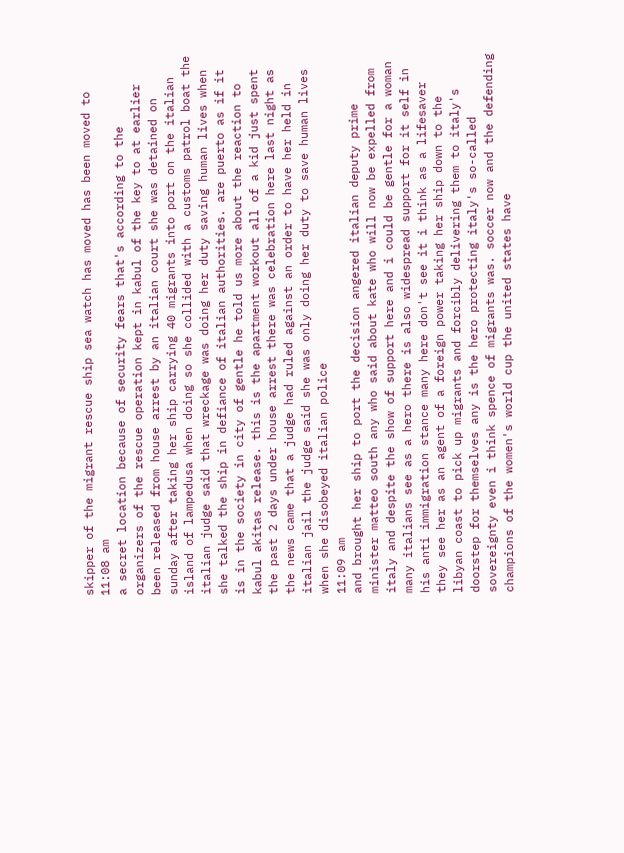skipper of the migrant rescue ship sea watch has moved has been moved to
11:08 am
a secret location because of security fears that's according to the organizers of the rescue operation kept in kabul of the key to at earlier been released from house arrest by an italian court she was detained on sunday after taking her ship carrying 40 migrants into port on the italian island of lampedusa when doing so she collided with a customs patrol boat the italian judge said that wreckage was doing her duty saving human lives when she talked the ship in defiance of italian authorities. are puerto as if it is in the society in city of gentle he told us more about the reaction to kabul akitas release. this is the apartment workout all of a kid just spent the past 2 days under house arrest there was celebration here last night as the news came that a judge had ruled against an order to have her held in italian jail the judge said she was only doing her duty to save human lives when she disobeyed italian police
11:09 am
and brought her ship to port the decision angered italian deputy prime minister matteo south any who said about kate who will now be expelled from italy and despite the show of support here and i could be gentle for a woman many italians see as a hero there is also widespread support for it self in his anti immigration stance many here don't see it i think as a lifesaver they see her as an agent of a foreign power taking her ship down to the libyan coast to pick up migrants and forcibly delivering them to italy's doorstep for themselves any is the hero protecting italy's so-called sovereignty even i think spence of migrants was. soccer now and the defending champions of the women's world cup the united states have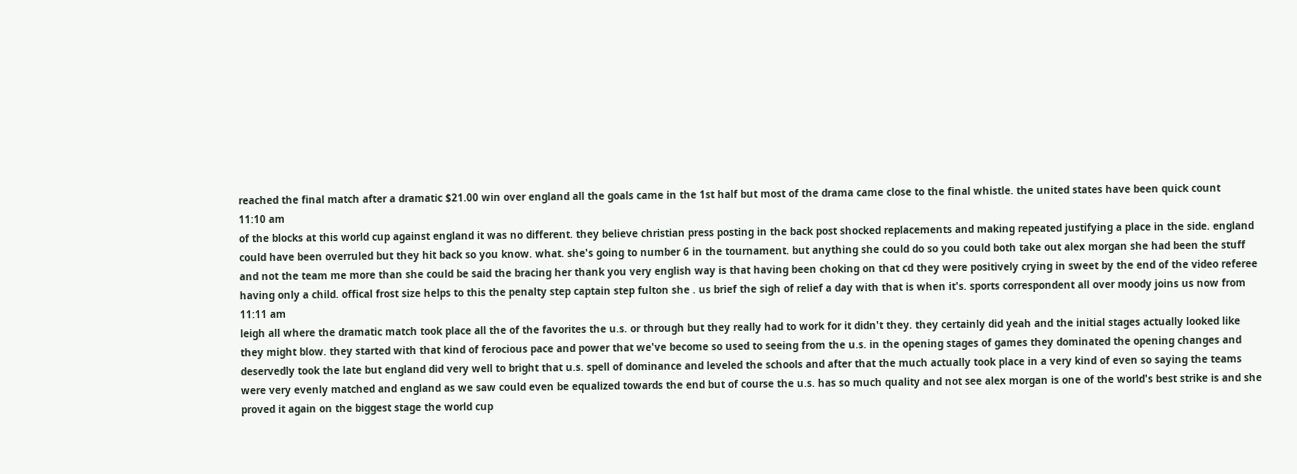reached the final match after a dramatic $21.00 win over england all the goals came in the 1st half but most of the drama came close to the final whistle. the united states have been quick count
11:10 am
of the blocks at this world cup against england it was no different. they believe christian press posting in the back post shocked replacements and making repeated justifying a place in the side. england could have been overruled but they hit back so you know. what. she's going to number 6 in the tournament. but anything she could do so you could both take out alex morgan she had been the stuff and not the team me more than she could be said the bracing her thank you very english way is that having been choking on that cd they were positively crying in sweet by the end of the video referee having only a child. offical frost size helps to this the penalty step captain step fulton she . us brief the sigh of relief a day with that is when it's. sports correspondent all over moody joins us now from
11:11 am
leigh all where the dramatic match took place all the of the favorites the u.s. or through but they really had to work for it didn't they. they certainly did yeah and the initial stages actually looked like they might blow. they started with that kind of ferocious pace and power that we've become so used to seeing from the u.s. in the opening stages of games they dominated the opening changes and deservedly took the late but england did very well to bright that u.s. spell of dominance and leveled the schools and after that the much actually took place in a very kind of even so saying the teams were very evenly matched and england as we saw could even be equalized towards the end but of course the u.s. has so much quality and not see alex morgan is one of the world's best strike is and she proved it again on the biggest stage the world cup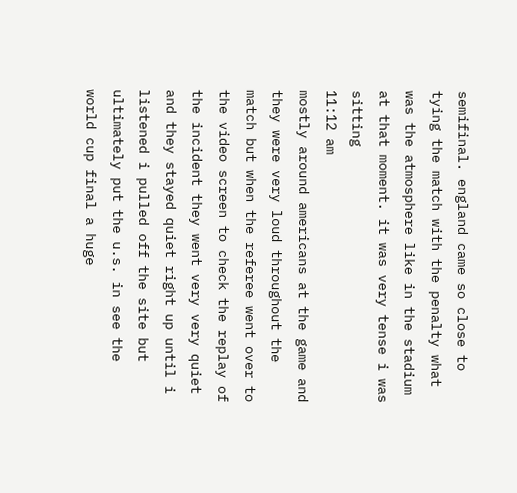semifinal. england came so close to tying the match with the penalty what was the atmosphere like in the stadium at that moment. it was very tense i was sitting
11:12 am
mostly around americans at the game and they were very loud throughout the match but when the referee went over to the video screen to check the replay of the incident they went very very quiet and they stayed quiet right up until i listened i pulled off the site but ultimately put the u.s. in see the world cup final a huge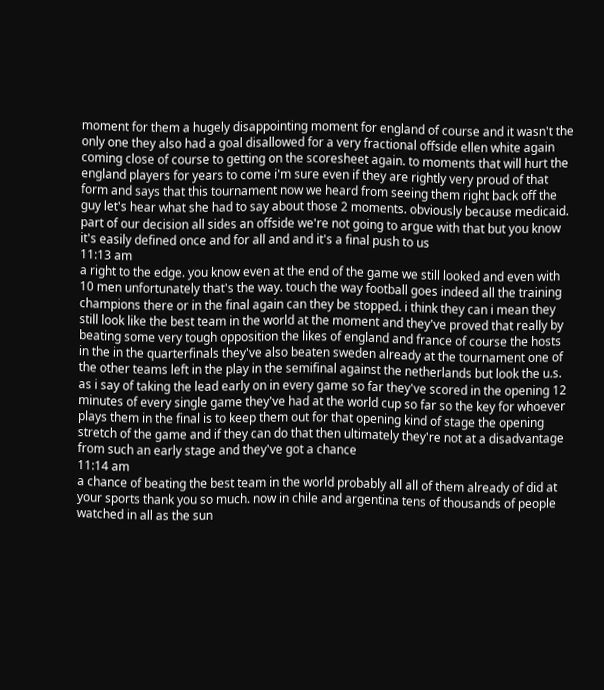moment for them a hugely disappointing moment for england of course and it wasn't the only one they also had a goal disallowed for a very fractional offside ellen white again coming close of course to getting on the scoresheet again. to moments that will hurt the england players for years to come i'm sure even if they are rightly very proud of that form and says that this tournament now we heard from seeing them right back off the guy let's hear what she had to say about those 2 moments. obviously because medicaid. part of our decision all sides an offside we're not going to argue with that but you know it's easily defined once and for all and and it's a final push to us
11:13 am
a right to the edge. you know even at the end of the game we still looked and even with 10 men unfortunately that's the way. touch the way football goes indeed all the training champions there or in the final again can they be stopped. i think they can i mean they still look like the best team in the world at the moment and they've proved that really by beating some very tough opposition the likes of england and france of course the hosts in the in the quarterfinals they've also beaten sweden already at the tournament one of the other teams left in the play in the semifinal against the netherlands but look the u.s. as i say of taking the lead early on in every game so far they've scored in the opening 12 minutes of every single game they've had at the world cup so far so the key for whoever plays them in the final is to keep them out for that opening kind of stage the opening stretch of the game and if they can do that then ultimately they're not at a disadvantage from such an early stage and they've got a chance
11:14 am
a chance of beating the best team in the world probably all all of them already of did at your sports thank you so much. now in chile and argentina tens of thousands of people watched in all as the sun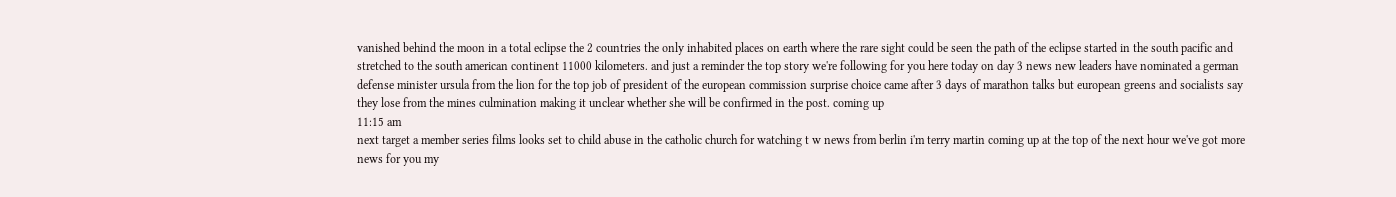vanished behind the moon in a total eclipse the 2 countries the only inhabited places on earth where the rare sight could be seen the path of the eclipse started in the south pacific and stretched to the south american continent 11000 kilometers. and just a reminder the top story we're following for you here today on day 3 news new leaders have nominated a german defense minister ursula from the lion for the top job of president of the european commission surprise choice came after 3 days of marathon talks but european greens and socialists say they lose from the mines culmination making it unclear whether she will be confirmed in the post. coming up
11:15 am
next target a member series films looks set to child abuse in the catholic church for watching t w news from berlin i'm terry martin coming up at the top of the next hour we've got more news for you my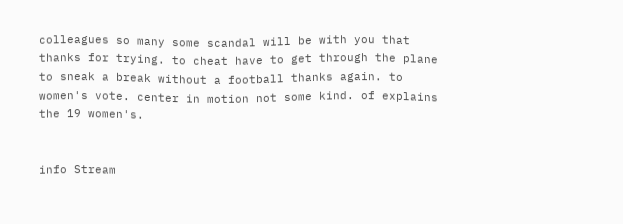colleagues so many some scandal will be with you that thanks for trying. to cheat have to get through the plane to sneak a break without a football thanks again. to women's vote. center in motion not some kind. of explains the 19 women's.


info Stream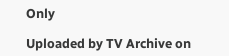Only

Uploaded by TV Archive on